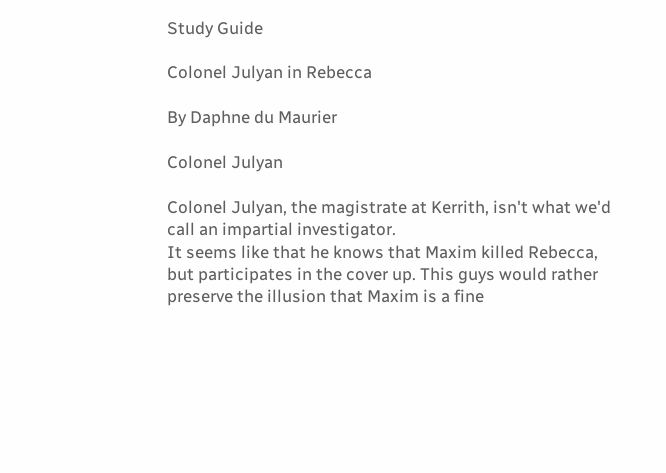Study Guide

Colonel Julyan in Rebecca

By Daphne du Maurier

Colonel Julyan

Colonel Julyan, the magistrate at Kerrith, isn't what we'd call an impartial investigator.
It seems like that he knows that Maxim killed Rebecca, but participates in the cover up. This guys would rather preserve the illusion that Maxim is a fine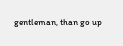gentleman, than go up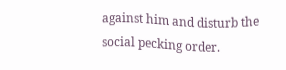against him and disturb the social pecking order.